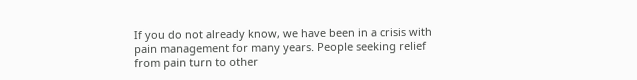If you do not already know, we have been in a crisis with pain management for many years. People seeking relief from pain turn to other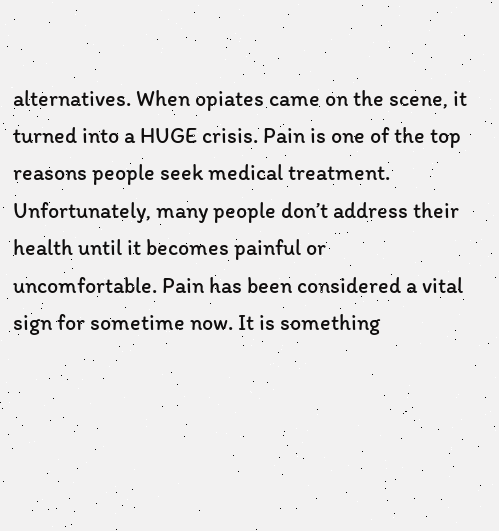alternatives. When opiates came on the scene, it turned into a HUGE crisis. Pain is one of the top reasons people seek medical treatment. Unfortunately, many people don’t address their health until it becomes painful or uncomfortable. Pain has been considered a vital sign for sometime now. It is something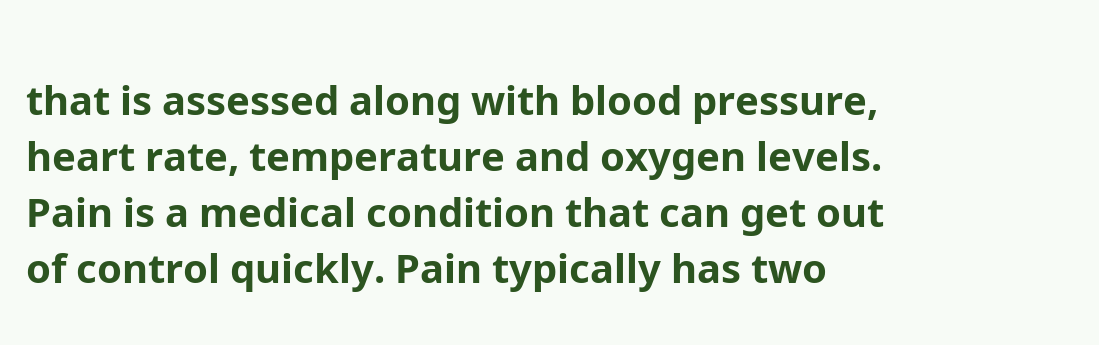that is assessed along with blood pressure, heart rate, temperature and oxygen levels. Pain is a medical condition that can get out of control quickly. Pain typically has two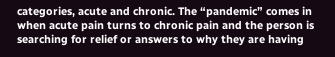categories, acute and chronic. The “pandemic” comes in when acute pain turns to chronic pain and the person is searching for relief or answers to why they are having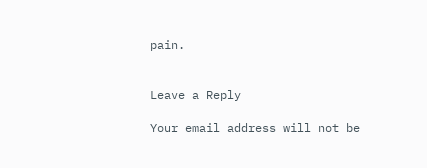pain.


Leave a Reply

Your email address will not be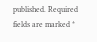published. Required fields are marked *